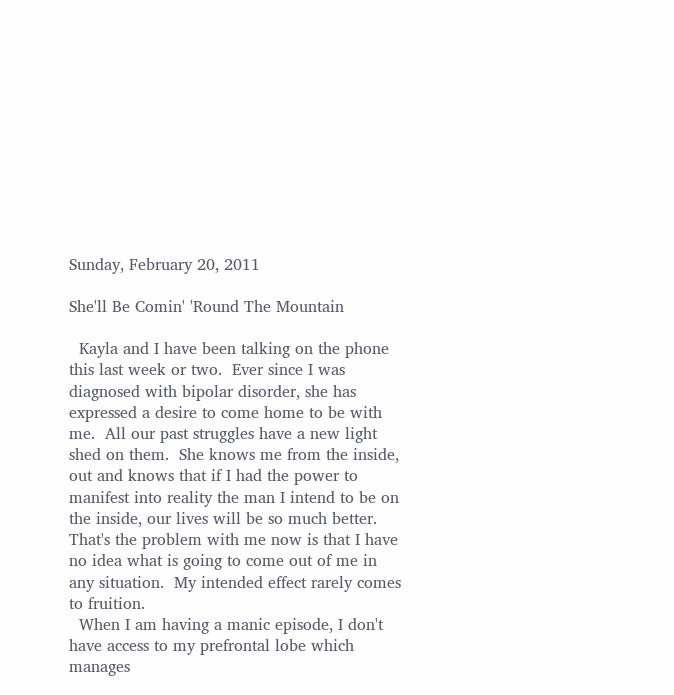Sunday, February 20, 2011

She'll Be Comin' 'Round The Mountain

  Kayla and I have been talking on the phone this last week or two.  Ever since I was diagnosed with bipolar disorder, she has expressed a desire to come home to be with me.  All our past struggles have a new light shed on them.  She knows me from the inside, out and knows that if I had the power to manifest into reality the man I intend to be on the inside, our lives will be so much better.  That's the problem with me now is that I have no idea what is going to come out of me in any situation.  My intended effect rarely comes to fruition.
  When I am having a manic episode, I don't have access to my prefrontal lobe which manages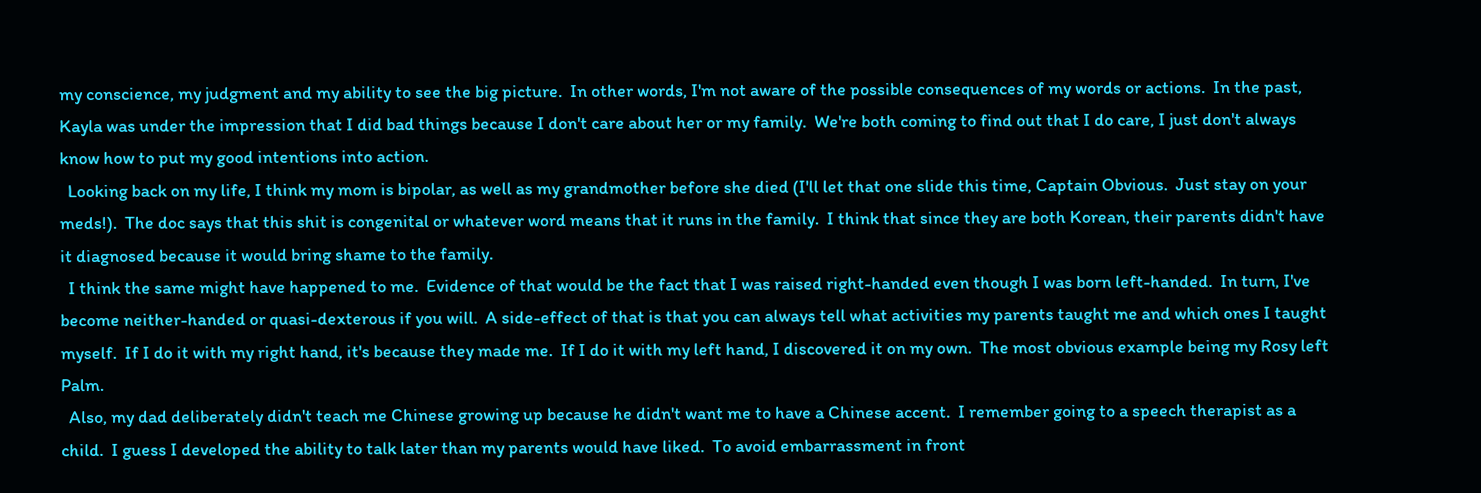my conscience, my judgment and my ability to see the big picture.  In other words, I'm not aware of the possible consequences of my words or actions.  In the past, Kayla was under the impression that I did bad things because I don't care about her or my family.  We're both coming to find out that I do care, I just don't always know how to put my good intentions into action.
  Looking back on my life, I think my mom is bipolar, as well as my grandmother before she died (I'll let that one slide this time, Captain Obvious.  Just stay on your meds!).  The doc says that this shit is congenital or whatever word means that it runs in the family.  I think that since they are both Korean, their parents didn't have it diagnosed because it would bring shame to the family.
  I think the same might have happened to me.  Evidence of that would be the fact that I was raised right-handed even though I was born left-handed.  In turn, I've become neither-handed or quasi-dexterous if you will.  A side-effect of that is that you can always tell what activities my parents taught me and which ones I taught myself.  If I do it with my right hand, it's because they made me.  If I do it with my left hand, I discovered it on my own.  The most obvious example being my Rosy left Palm.
  Also, my dad deliberately didn't teach me Chinese growing up because he didn't want me to have a Chinese accent.  I remember going to a speech therapist as a child.  I guess I developed the ability to talk later than my parents would have liked.  To avoid embarrassment in front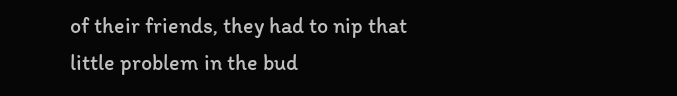of their friends, they had to nip that little problem in the bud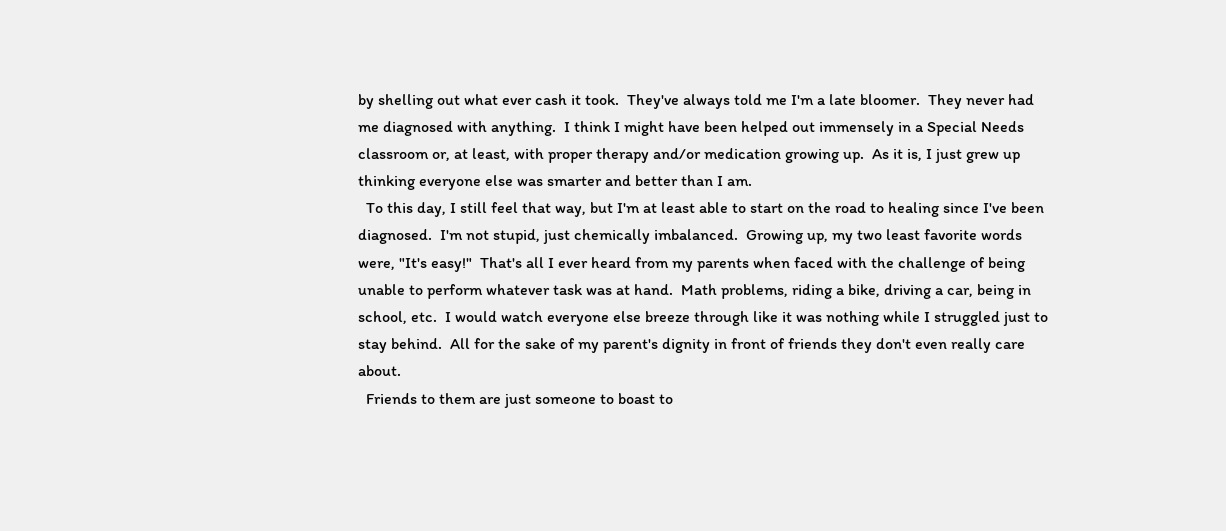by shelling out what ever cash it took.  They've always told me I'm a late bloomer.  They never had me diagnosed with anything.  I think I might have been helped out immensely in a Special Needs classroom or, at least, with proper therapy and/or medication growing up.  As it is, I just grew up thinking everyone else was smarter and better than I am.
  To this day, I still feel that way, but I'm at least able to start on the road to healing since I've been diagnosed.  I'm not stupid, just chemically imbalanced.  Growing up, my two least favorite words were, "It's easy!"  That's all I ever heard from my parents when faced with the challenge of being unable to perform whatever task was at hand.  Math problems, riding a bike, driving a car, being in school, etc.  I would watch everyone else breeze through like it was nothing while I struggled just to stay behind.  All for the sake of my parent's dignity in front of friends they don't even really care about.
  Friends to them are just someone to boast to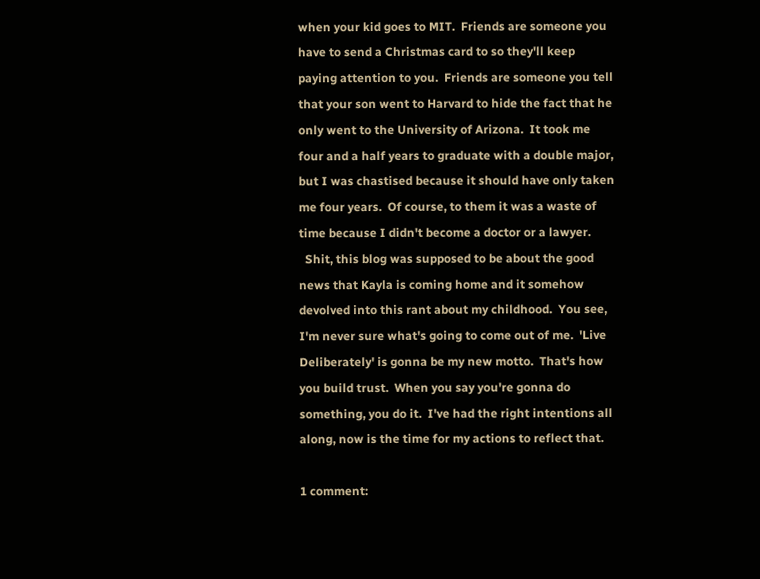when your kid goes to MIT.  Friends are someone you have to send a Christmas card to so they'll keep paying attention to you.  Friends are someone you tell that your son went to Harvard to hide the fact that he only went to the University of Arizona.  It took me four and a half years to graduate with a double major, but I was chastised because it should have only taken me four years.  Of course, to them it was a waste of time because I didn't become a doctor or a lawyer.
  Shit, this blog was supposed to be about the good news that Kayla is coming home and it somehow devolved into this rant about my childhood.  You see, I'm never sure what's going to come out of me.  'Live Deliberately' is gonna be my new motto.  That's how you build trust.  When you say you're gonna do something, you do it.  I've had the right intentions all along, now is the time for my actions to reflect that.

1 comment: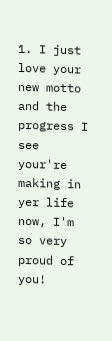1. I just love your new motto and the progress I see your're making in yer life now, I'm so very proud of you!